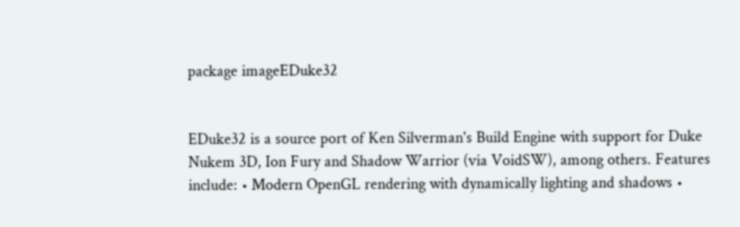package imageEDuke32


EDuke32 is a source port of Ken Silverman's Build Engine with support for Duke Nukem 3D, Ion Fury and Shadow Warrior (via VoidSW), among others. Features include: • Modern OpenGL rendering with dynamically lighting and shadows •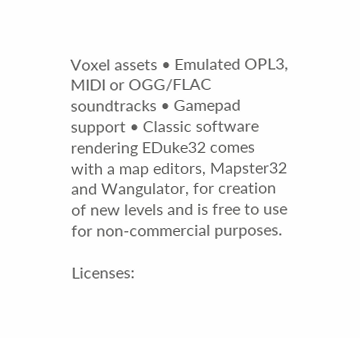Voxel assets • Emulated OPL3, MIDI or OGG/FLAC soundtracks • Gamepad support • Classic software rendering EDuke32 comes with a map editors, Mapster32 and Wangulator, for creation of new levels and is free to use for non-commercial purposes.

Licenses: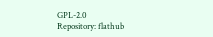GPL-2.0
Repository: flathub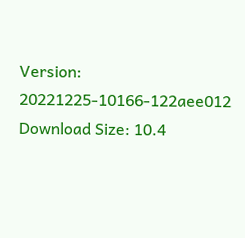Version: 20221225-10166-122aee012
Download Size: 10.4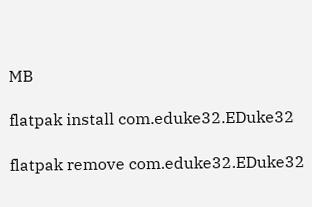MB

flatpak install com.eduke32.EDuke32

flatpak remove com.eduke32.EDuke32